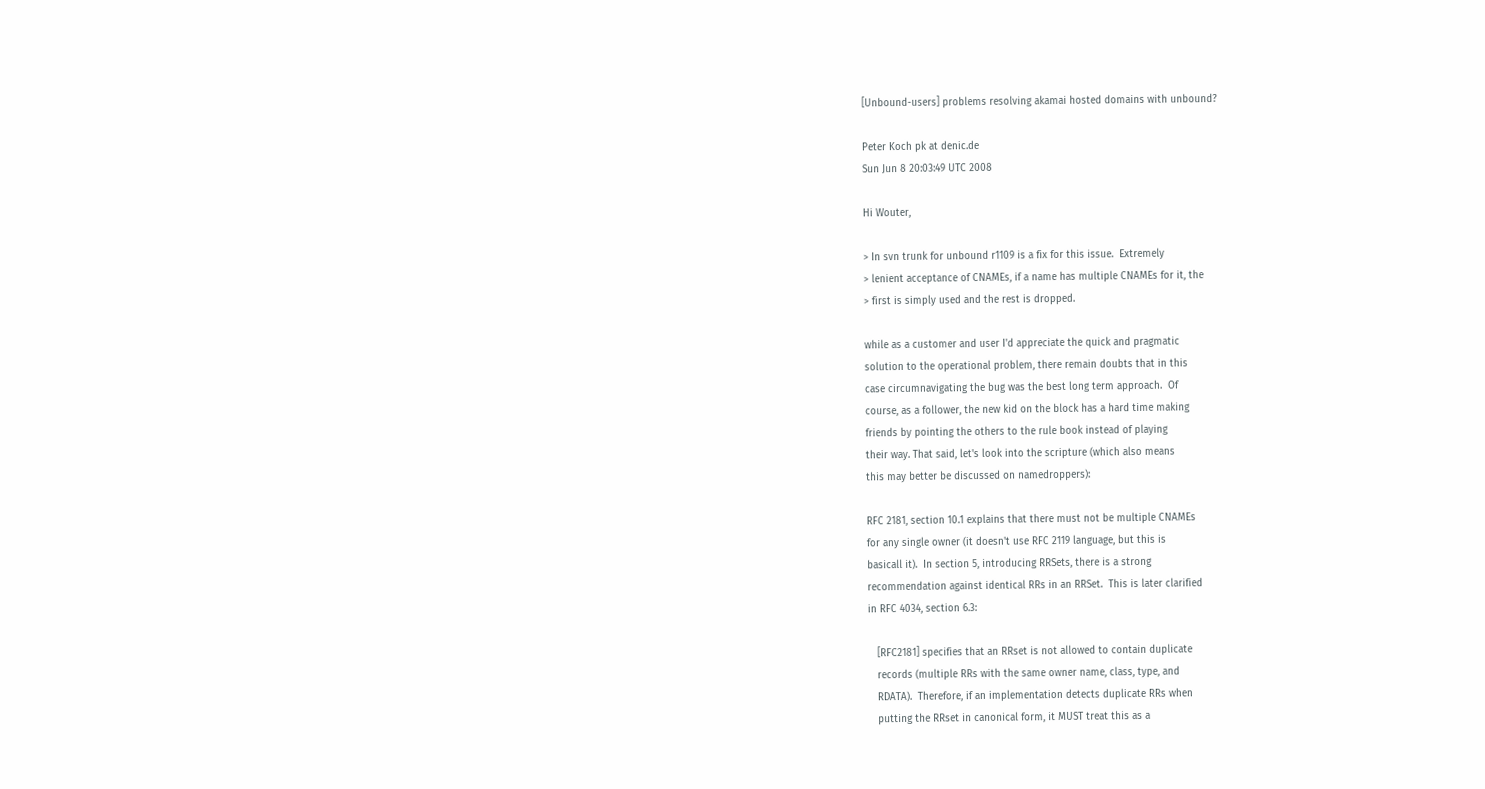[Unbound-users] problems resolving akamai hosted domains with unbound?

Peter Koch pk at denic.de
Sun Jun 8 20:03:49 UTC 2008

Hi Wouter,

> In svn trunk for unbound r1109 is a fix for this issue.  Extremely
> lenient acceptance of CNAMEs, if a name has multiple CNAMEs for it, the
> first is simply used and the rest is dropped.

while as a customer and user I'd appreciate the quick and pragmatic
solution to the operational problem, there remain doubts that in this
case circumnavigating the bug was the best long term approach.  Of
course, as a follower, the new kid on the block has a hard time making
friends by pointing the others to the rule book instead of playing
their way. That said, let's look into the scripture (which also means
this may better be discussed on namedroppers):

RFC 2181, section 10.1 explains that there must not be multiple CNAMEs
for any single owner (it doesn't use RFC 2119 language, but this is
basicall it).  In section 5, introducing RRSets, there is a strong
recommendation against identical RRs in an RRSet.  This is later clarified
in RFC 4034, section 6.3:

   [RFC2181] specifies that an RRset is not allowed to contain duplicate
   records (multiple RRs with the same owner name, class, type, and
   RDATA).  Therefore, if an implementation detects duplicate RRs when
   putting the RRset in canonical form, it MUST treat this as a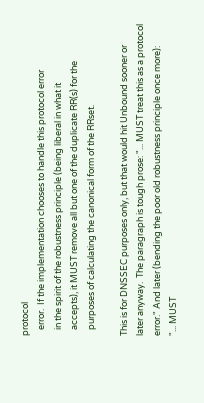protocol
   error.  If the implementation chooses to handle this protocol error
   in the spirit of the robustness principle (being liberal in what it
   accepts), it MUST remove all but one of the duplicate RR(s) for the
   purposes of calculating the canonical form of the RRset.

This is for DNSSEC purposes only, but that would hit Unbound sooner or
later anyway.  The paragraph is tough prose: "... MUST treat this as a protocol
error." And later (bending the poor old robustness principle once more):
"... MUST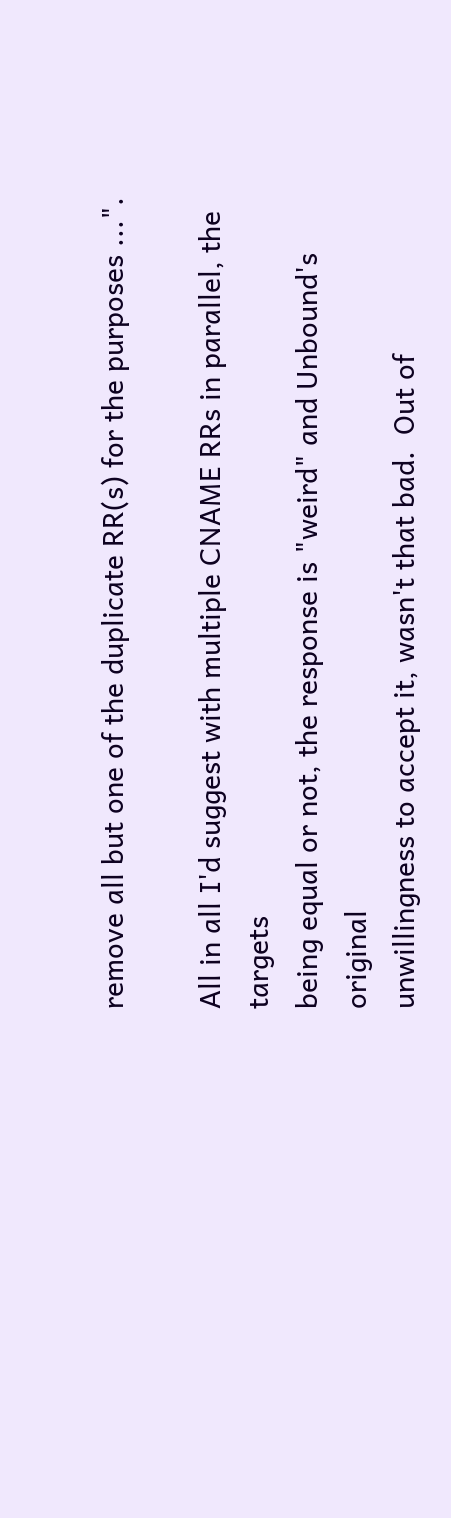remove all but one of the duplicate RR(s) for the purposes ...".

All in all I'd suggest with multiple CNAME RRs in parallel, the targets
being equal or not, the response is "weird" and Unbound's original
unwillingness to accept it, wasn't that bad.  Out of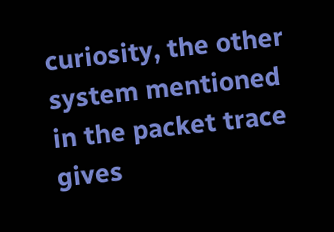curiosity, the other
system mentioned in the packet trace gives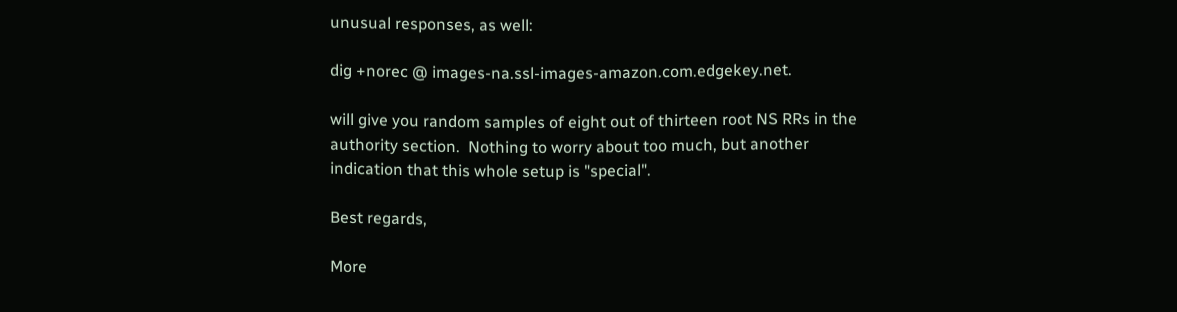unusual responses, as well:

dig +norec @ images-na.ssl-images-amazon.com.edgekey.net.

will give you random samples of eight out of thirteen root NS RRs in the
authority section.  Nothing to worry about too much, but another
indication that this whole setup is "special".

Best regards,

More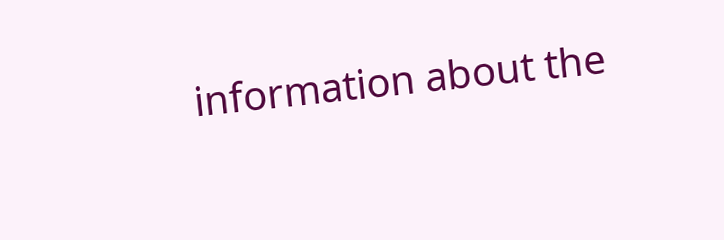information about the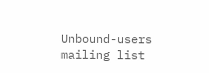Unbound-users mailing list